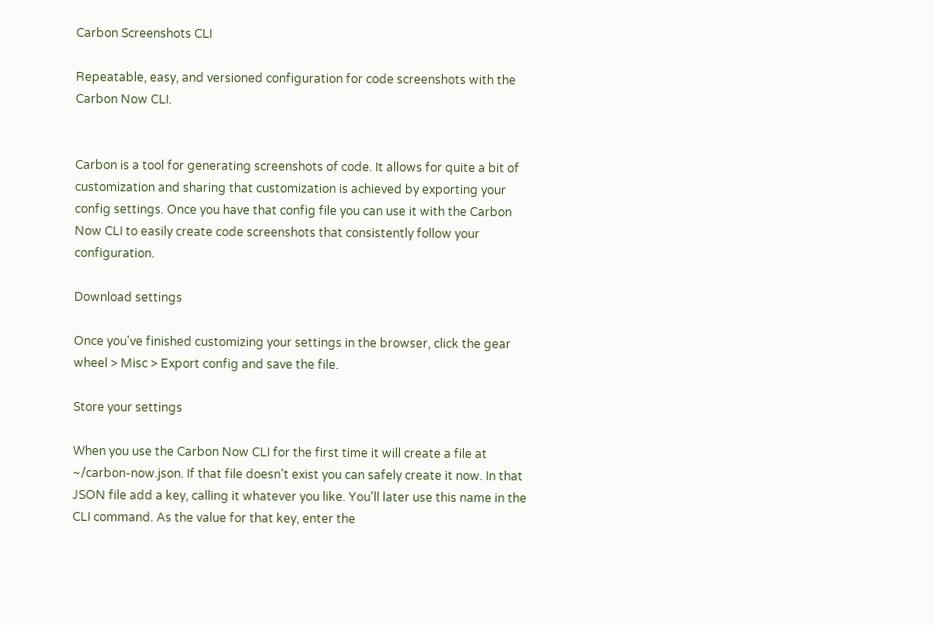Carbon Screenshots CLI

Repeatable, easy, and versioned configuration for code screenshots with the Carbon Now CLI.


Carbon is a tool for generating screenshots of code. It allows for quite a bit of customization and sharing that customization is achieved by exporting your config settings. Once you have that config file you can use it with the Carbon Now CLI to easily create code screenshots that consistently follow your configuration.

Download settings

Once you've finished customizing your settings in the browser, click the gear wheel > Misc > Export config and save the file.

Store your settings

When you use the Carbon Now CLI for the first time it will create a file at ~/carbon-now.json. If that file doesn't exist you can safely create it now. In that JSON file add a key, calling it whatever you like. You'll later use this name in the CLI command. As the value for that key, enter the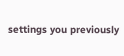settings you previously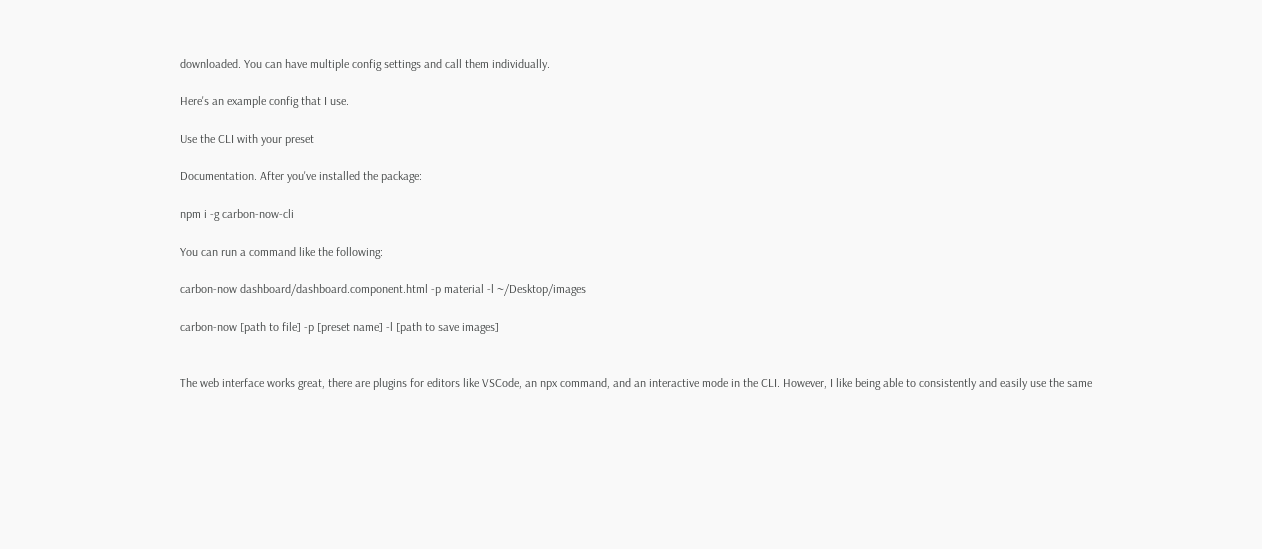downloaded. You can have multiple config settings and call them individually.

Here's an example config that I use.

Use the CLI with your preset

Documentation. After you've installed the package:

npm i -g carbon-now-cli

You can run a command like the following:

carbon-now dashboard/dashboard.component.html -p material -l ~/Desktop/images

carbon-now [path to file] -p [preset name] -l [path to save images]


The web interface works great, there are plugins for editors like VSCode, an npx command, and an interactive mode in the CLI. However, I like being able to consistently and easily use the same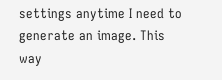settings anytime I need to generate an image. This way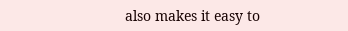also makes it easy to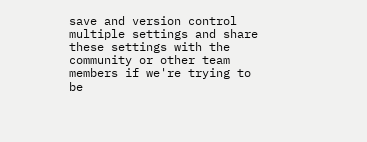save and version control multiple settings and share these settings with the community or other team members if we're trying to be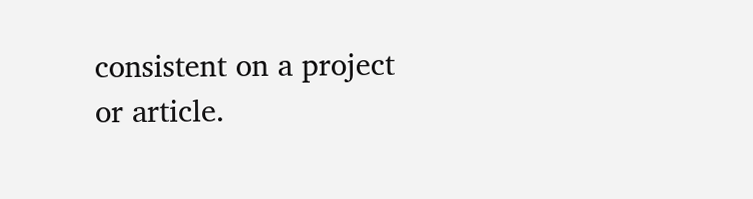consistent on a project or article.